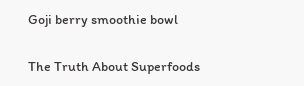Goji berry smoothie bowl

The Truth About Superfoods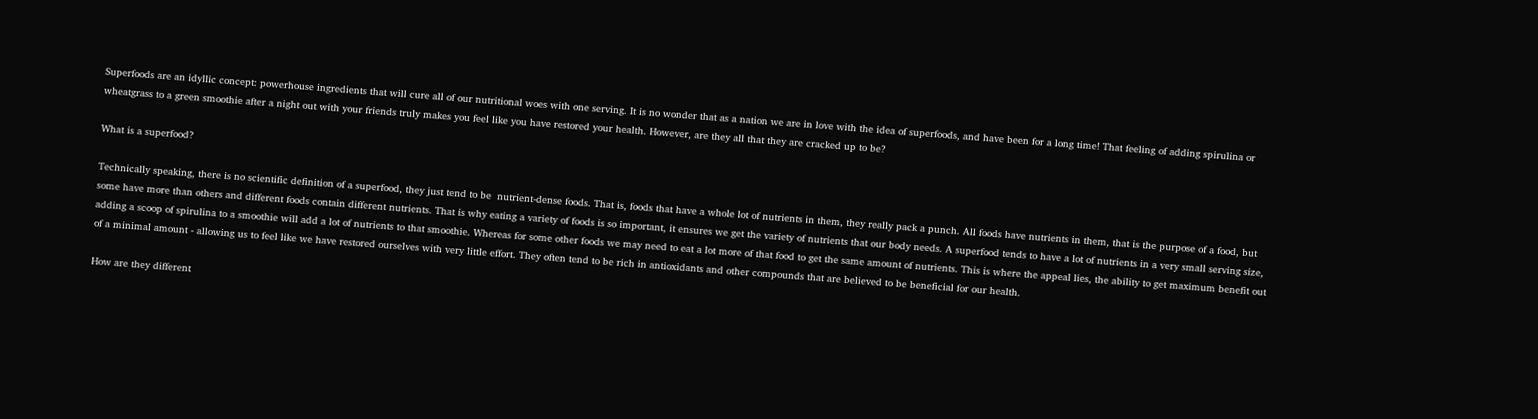Superfoods are an idyllic concept: powerhouse ingredients that will cure all of our nutritional woes with one serving. It is no wonder that as a nation we are in love with the idea of superfoods, and have been for a long time! That feeling of adding spirulina or wheatgrass to a green smoothie after a night out with your friends truly makes you feel like you have restored your health. However, are they all that they are cracked up to be?

What is a superfood?

Technically speaking, there is no scientific definition of a superfood, they just tend to be  nutrient-dense foods. That is, foods that have a whole lot of nutrients in them, they really pack a punch. All foods have nutrients in them, that is the purpose of a food, but some have more than others and different foods contain different nutrients. That is why eating a variety of foods is so important, it ensures we get the variety of nutrients that our body needs. A superfood tends to have a lot of nutrients in a very small serving size, adding a scoop of spirulina to a smoothie will add a lot of nutrients to that smoothie. Whereas for some other foods we may need to eat a lot more of that food to get the same amount of nutrients. This is where the appeal lies, the ability to get maximum benefit out of a minimal amount - allowing us to feel like we have restored ourselves with very little effort. They often tend to be rich in antioxidants and other compounds that are believed to be beneficial for our health.

How are they different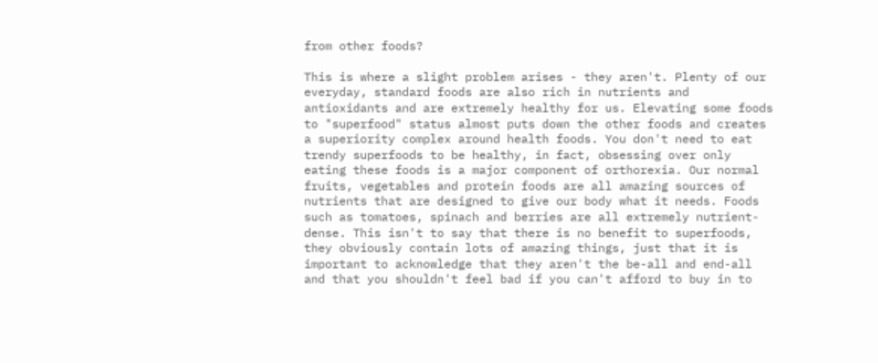from other foods?

This is where a slight problem arises - they aren't. Plenty of our everyday, standard foods are also rich in nutrients and antioxidants and are extremely healthy for us. Elevating some foods to "superfood" status almost puts down the other foods and creates a superiority complex around health foods. You don't need to eat trendy superfoods to be healthy, in fact, obsessing over only eating these foods is a major component of orthorexia. Our normal fruits, vegetables and protein foods are all amazing sources of nutrients that are designed to give our body what it needs. Foods such as tomatoes, spinach and berries are all extremely nutrient-dense. This isn't to say that there is no benefit to superfoods, they obviously contain lots of amazing things, just that it is important to acknowledge that they aren't the be-all and end-all and that you shouldn't feel bad if you can't afford to buy in to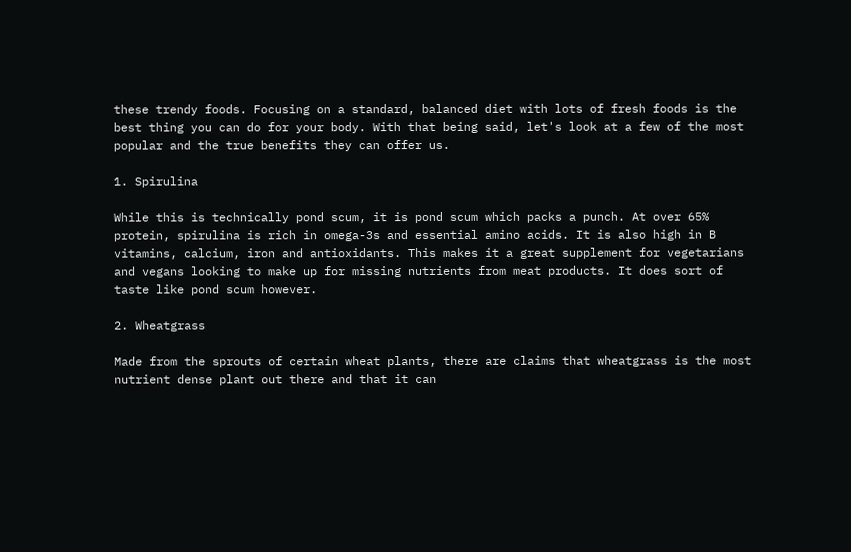these trendy foods. Focusing on a standard, balanced diet with lots of fresh foods is the best thing you can do for your body. With that being said, let's look at a few of the most popular and the true benefits they can offer us.

1. Spirulina

While this is technically pond scum, it is pond scum which packs a punch. At over 65% protein, spirulina is rich in omega-3s and essential amino acids. It is also high in B vitamins, calcium, iron and antioxidants. This makes it a great supplement for vegetarians and vegans looking to make up for missing nutrients from meat products. It does sort of taste like pond scum however.

2. Wheatgrass

Made from the sprouts of certain wheat plants, there are claims that wheatgrass is the most nutrient dense plant out there and that it can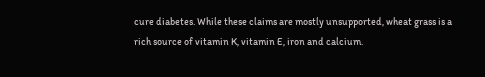cure diabetes. While these claims are mostly unsupported, wheat grass is a rich source of vitamin K, vitamin E, iron and calcium.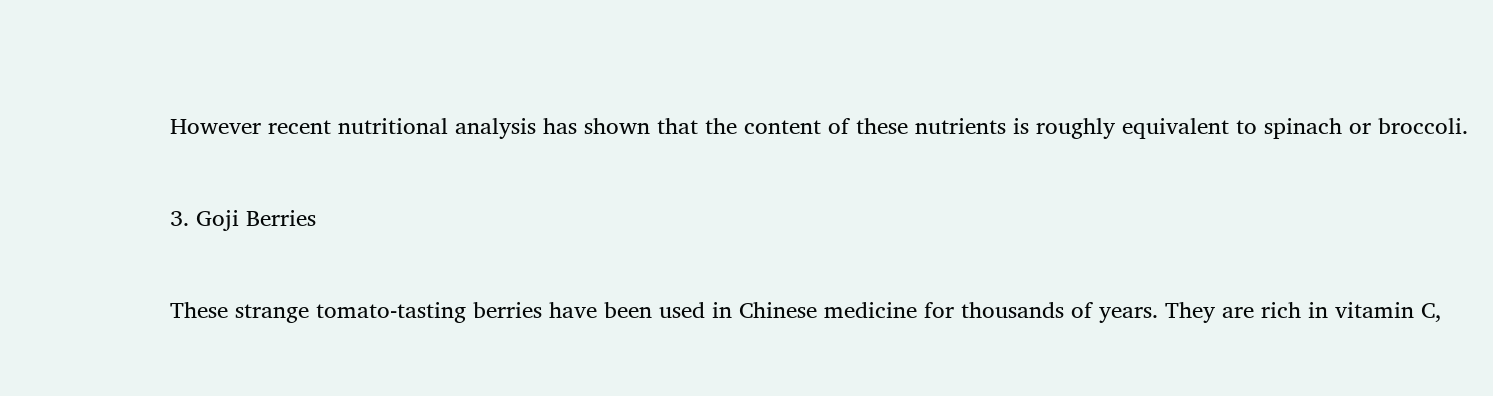However recent nutritional analysis has shown that the content of these nutrients is roughly equivalent to spinach or broccoli.

3. Goji Berries

These strange tomato-tasting berries have been used in Chinese medicine for thousands of years. They are rich in vitamin C,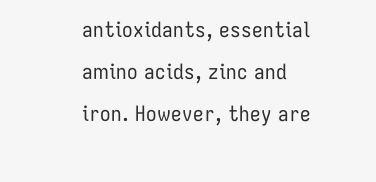antioxidants, essential amino acids, zinc and iron. However, they are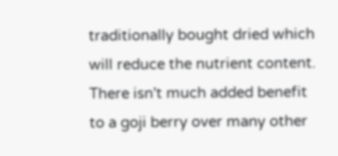traditionally bought dried which will reduce the nutrient content. There isn't much added benefit to a goji berry over many other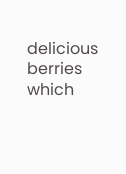delicious berries which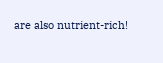are also nutrient-rich!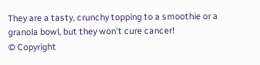They are a tasty, crunchy topping to a smoothie or a granola bowl, but they won't cure cancer!
© Copyright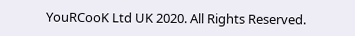YouRCooK Ltd UK 2020. All Rights Reserved.